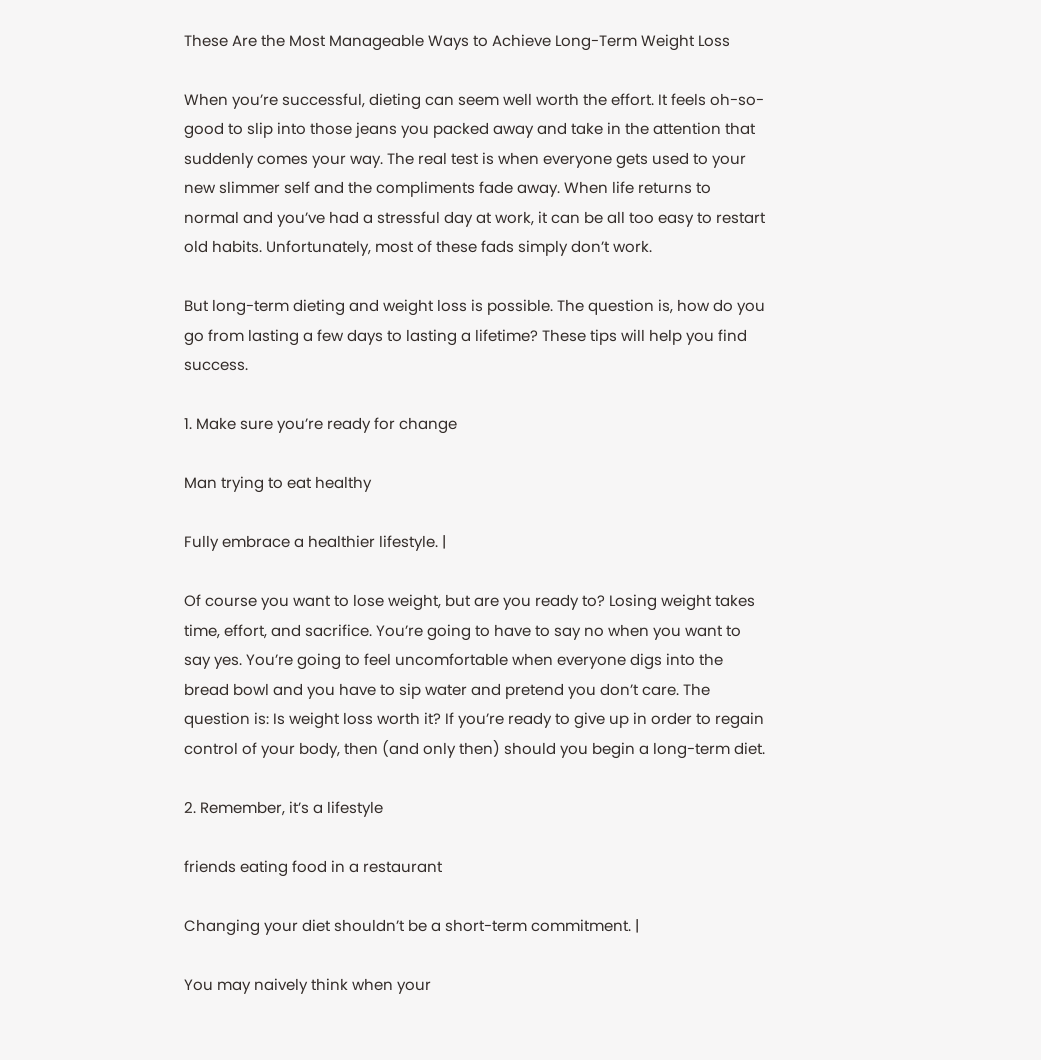These Are the Most Manageable Ways to Achieve Long-Term Weight Loss

When you’re successful, dieting can seem well worth the effort. It feels oh-so-good to slip into those jeans you packed away and take in the attention that suddenly comes your way. The real test is when everyone gets used to your new slimmer self and the compliments fade away. When life returns to normal and you’ve had a stressful day at work, it can be all too easy to restart old habits. Unfortunately, most of these fads simply don’t work.

But long-term dieting and weight loss is possible. The question is, how do you go from lasting a few days to lasting a lifetime? These tips will help you find success.

1. Make sure you’re ready for change

Man trying to eat healthy

Fully embrace a healthier lifestyle. |

Of course you want to lose weight, but are you ready to? Losing weight takes time, effort, and sacrifice. You’re going to have to say no when you want to say yes. You’re going to feel uncomfortable when everyone digs into the bread bowl and you have to sip water and pretend you don’t care. The question is: Is weight loss worth it? If you’re ready to give up in order to regain control of your body, then (and only then) should you begin a long-term diet.

2. Remember, it’s a lifestyle

friends eating food in a restaurant

Changing your diet shouldn’t be a short-term commitment. |

You may naively think when your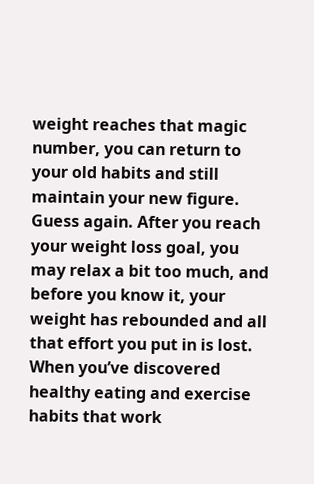weight reaches that magic number, you can return to your old habits and still maintain your new figure. Guess again. After you reach your weight loss goal, you may relax a bit too much, and before you know it, your weight has rebounded and all that effort you put in is lost. When you’ve discovered healthy eating and exercise habits that work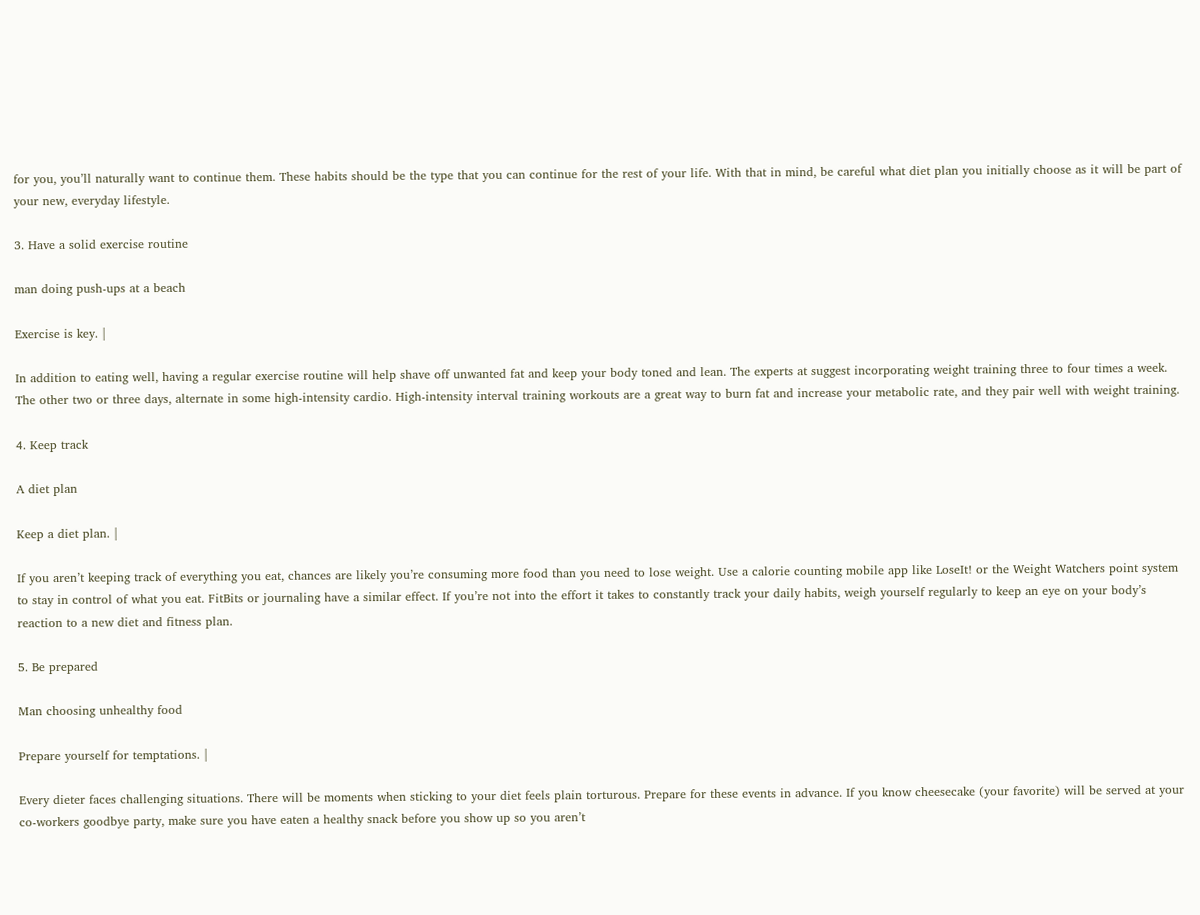for you, you’ll naturally want to continue them. These habits should be the type that you can continue for the rest of your life. With that in mind, be careful what diet plan you initially choose as it will be part of your new, everyday lifestyle.

3. Have a solid exercise routine

man doing push-ups at a beach

Exercise is key. |

In addition to eating well, having a regular exercise routine will help shave off unwanted fat and keep your body toned and lean. The experts at suggest incorporating weight training three to four times a week. The other two or three days, alternate in some high-intensity cardio. High-intensity interval training workouts are a great way to burn fat and increase your metabolic rate, and they pair well with weight training.

4. Keep track

A diet plan

Keep a diet plan. |

If you aren’t keeping track of everything you eat, chances are likely you’re consuming more food than you need to lose weight. Use a calorie counting mobile app like LoseIt! or the Weight Watchers point system to stay in control of what you eat. FitBits or journaling have a similar effect. If you’re not into the effort it takes to constantly track your daily habits, weigh yourself regularly to keep an eye on your body’s reaction to a new diet and fitness plan.

5. Be prepared

Man choosing unhealthy food

Prepare yourself for temptations. |

Every dieter faces challenging situations. There will be moments when sticking to your diet feels plain torturous. Prepare for these events in advance. If you know cheesecake (your favorite) will be served at your co-workers goodbye party, make sure you have eaten a healthy snack before you show up so you aren’t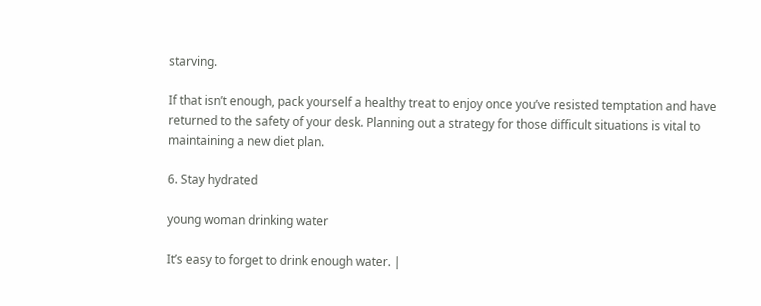starving.

If that isn’t enough, pack yourself a healthy treat to enjoy once you’ve resisted temptation and have returned to the safety of your desk. Planning out a strategy for those difficult situations is vital to maintaining a new diet plan.

6. Stay hydrated

young woman drinking water

It’s easy to forget to drink enough water. |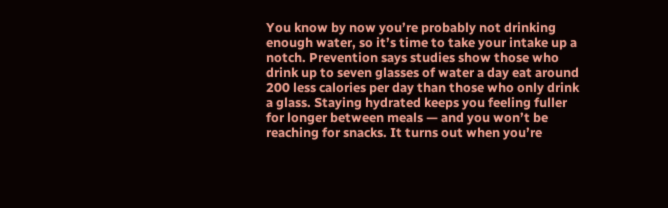You know by now you’re probably not drinking enough water, so it’s time to take your intake up a notch. Prevention says studies show those who drink up to seven glasses of water a day eat around 200 less calories per day than those who only drink a glass. Staying hydrated keeps you feeling fuller for longer between meals — and you won’t be reaching for snacks. It turns out when you’re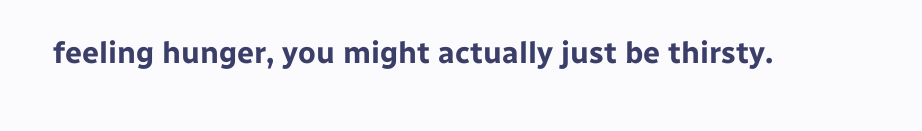feeling hunger, you might actually just be thirsty.